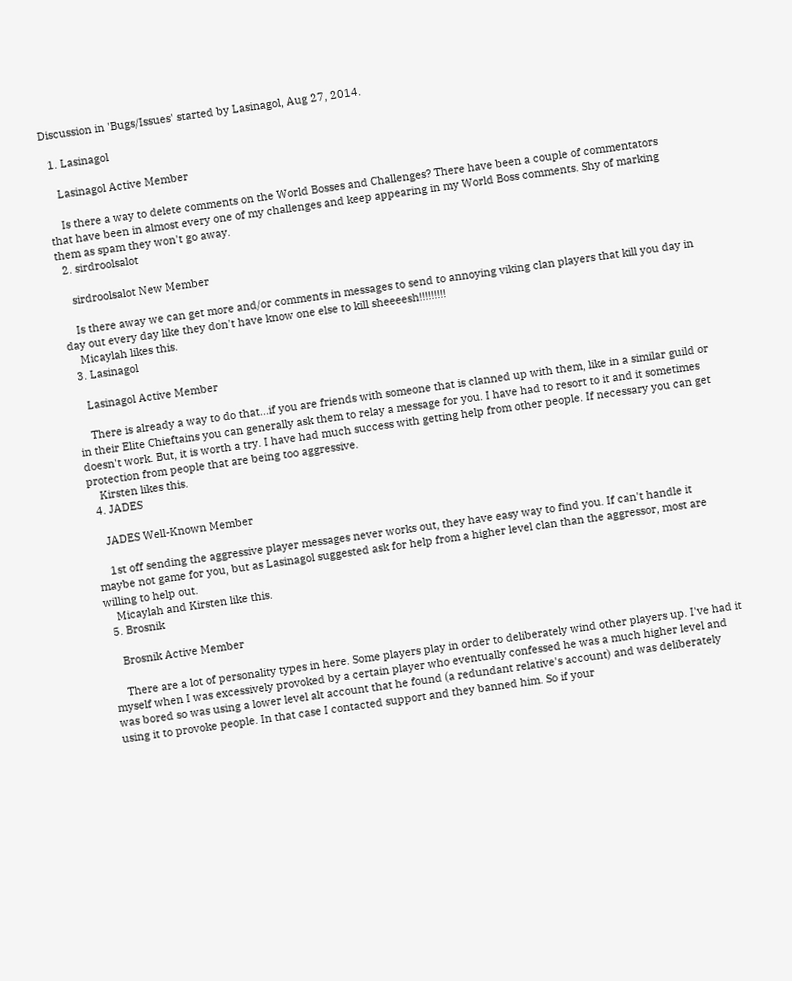Discussion in 'Bugs/Issues' started by Lasinagol, Aug 27, 2014.

  1. Lasinagol

    Lasinagol Active Member

    Is there a way to delete comments on the World Bosses and Challenges? There have been a couple of commentators that have been in almost every one of my challenges and keep appearing in my World Boss comments. Shy of marking them as spam they won't go away.
  2. sirdroolsalot

    sirdroolsalot New Member

    Is there away we can get more and/or comments in messages to send to annoying viking clan players that kill you day in day out every day like they don't have know one else to kill sheeeesh!!!!!!!!!
    Micaylah likes this.
  3. Lasinagol

    Lasinagol Active Member

    There is already a way to do that...if you are friends with someone that is clanned up with them, like in a similar guild or in their Elite Chieftains you can generally ask them to relay a message for you. I have had to resort to it and it sometimes doesn't work. But, it is worth a try. I have had much success with getting help from other people. If necessary you can get protection from people that are being too aggressive.
    Kirsten likes this.
  4. JADES

    JADES Well-Known Member

    1st off sending the aggressive player messages never works out, they have easy way to find you. If can't handle it maybe not game for you, but as Lasinagol suggested ask for help from a higher level clan than the aggressor, most are willing to help out.
    Micaylah and Kirsten like this.
  5. Brosnik

    Brosnik Active Member

    There are a lot of personality types in here. Some players play in order to deliberately wind other players up. I've had it myself when I was excessively provoked by a certain player who eventually confessed he was a much higher level and was bored so was using a lower level alt account that he found (a redundant relative's account) and was deliberately using it to provoke people. In that case I contacted support and they banned him. So if your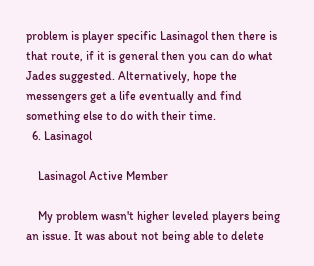problem is player specific Lasinagol then there is that route, if it is general then you can do what Jades suggested. Alternatively, hope the messengers get a life eventually and find something else to do with their time.
  6. Lasinagol

    Lasinagol Active Member

    My problem wasn't higher leveled players being an issue. It was about not being able to delete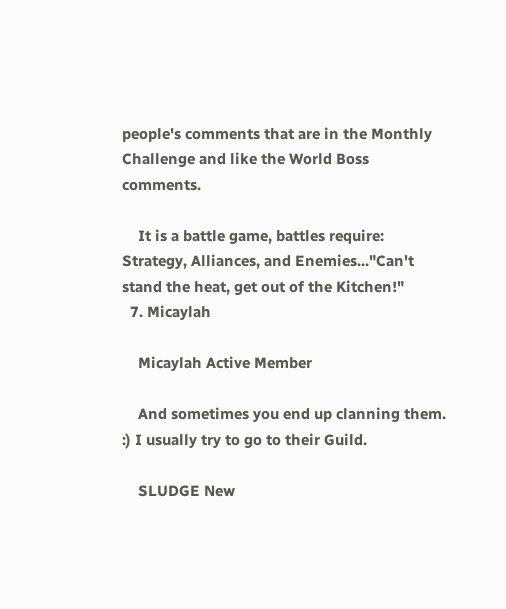people's comments that are in the Monthly Challenge and like the World Boss comments.

    It is a battle game, battles require: Strategy, Alliances, and Enemies..."Can't stand the heat, get out of the Kitchen!"
  7. Micaylah

    Micaylah Active Member

    And sometimes you end up clanning them. :) I usually try to go to their Guild.

    SLUDGE New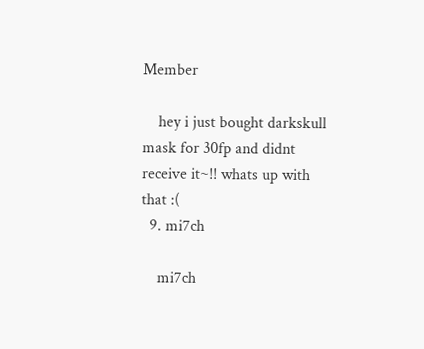Member

    hey i just bought darkskull mask for 30fp and didnt receive it~!! whats up with that :(
  9. mi7ch

    mi7ch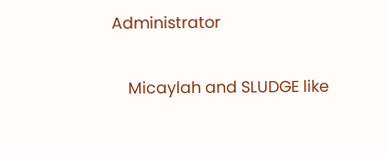Administrator

    Micaylah and SLUDGE like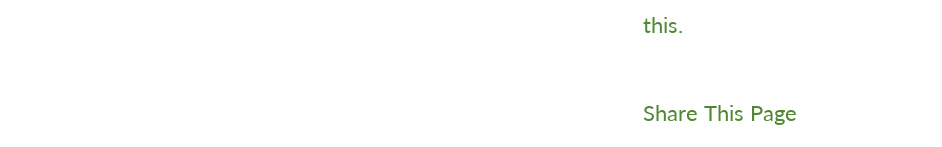this.

Share This Page